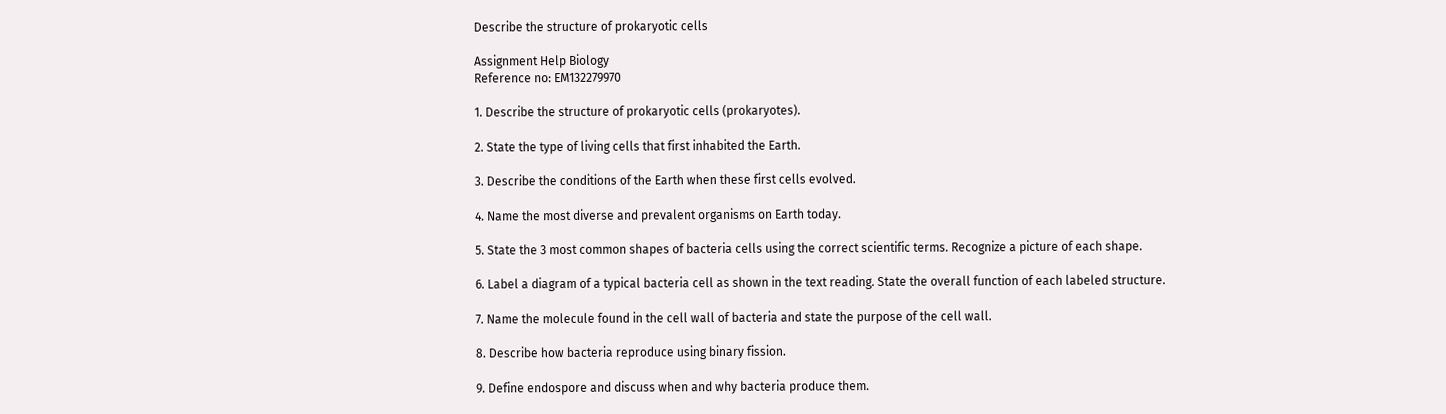Describe the structure of prokaryotic cells

Assignment Help Biology
Reference no: EM132279970

1. Describe the structure of prokaryotic cells (prokaryotes).

2. State the type of living cells that first inhabited the Earth.

3. Describe the conditions of the Earth when these first cells evolved.

4. Name the most diverse and prevalent organisms on Earth today.

5. State the 3 most common shapes of bacteria cells using the correct scientific terms. Recognize a picture of each shape.

6. Label a diagram of a typical bacteria cell as shown in the text reading. State the overall function of each labeled structure.

7. Name the molecule found in the cell wall of bacteria and state the purpose of the cell wall.

8. Describe how bacteria reproduce using binary fission.

9. Define endospore and discuss when and why bacteria produce them.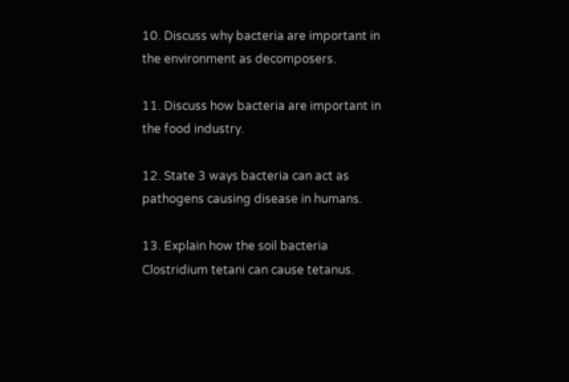10. Discuss why bacteria are important in the environment as decomposers.

11. Discuss how bacteria are important in the food industry.

12. State 3 ways bacteria can act as pathogens causing disease in humans.

13. Explain how the soil bacteria Clostridium tetani can cause tetanus.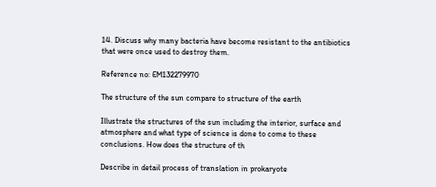14. Discuss why many bacteria have become resistant to the antibiotics that were once used to destroy them.

Reference no: EM132279970

The structure of the sun compare to structure of the earth

Illustrate the structures of the sun including the interior, surface and atmosphere and what type of science is done to come to these conclusions. How does the structure of th

Describe in detail process of translation in prokaryote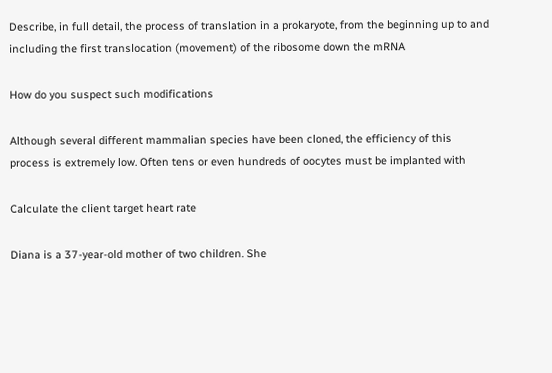Describe, in full detail, the process of translation in a prokaryote, from the beginning up to and including the first translocation (movement) of the ribosome down the mRNA

How do you suspect such modifications

Although several different mammalian species have been cloned, the efficiency of this process is extremely low. Often tens or even hundreds of oocytes must be implanted with

Calculate the client target heart rate

Diana is a 37-year-old mother of two children. She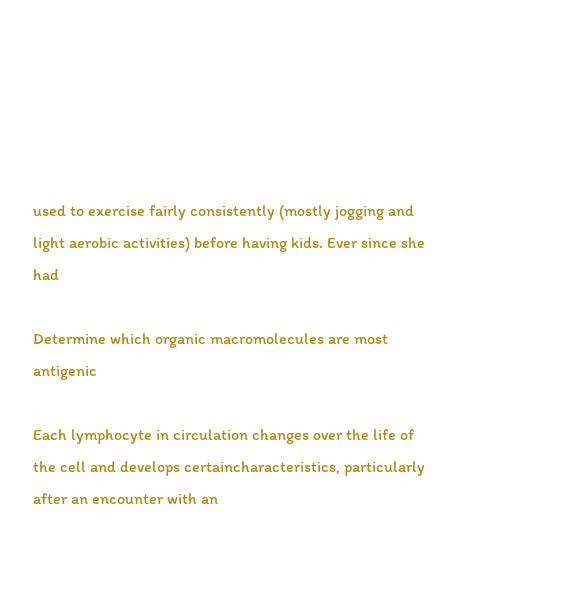used to exercise fairly consistently (mostly jogging and light aerobic activities) before having kids. Ever since she had

Determine which organic macromolecules are most antigenic

Each lymphocyte in circulation changes over the life of the cell and develops certaincharacteristics, particularly after an encounter with an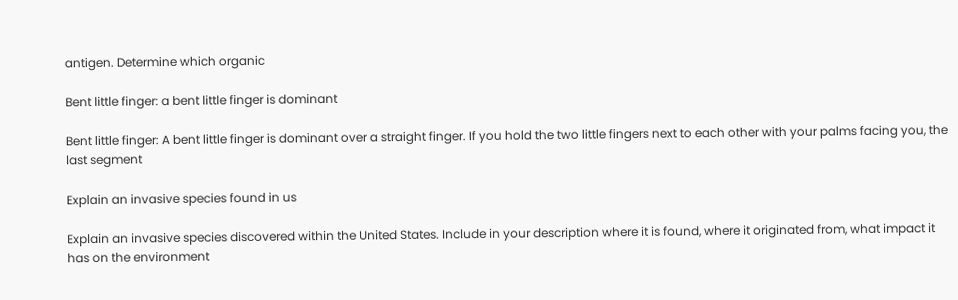antigen. Determine which organic

Bent little finger: a bent little finger is dominant

Bent little finger: A bent little finger is dominant over a straight finger. If you hold the two little fingers next to each other with your palms facing you, the last segment

Explain an invasive species found in us

Explain an invasive species discovered within the United States. Include in your description where it is found, where it originated from, what impact it has on the environment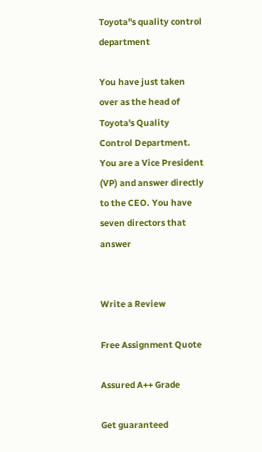Toyota''s quality control department

You have just taken over as the head of Toyota's Quality Control Department. You are a Vice President (VP) and answer directly to the CEO. You have seven directors that answer


Write a Review

Free Assignment Quote

Assured A++ Grade

Get guaranteed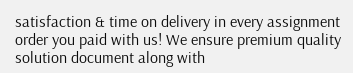satisfaction & time on delivery in every assignment order you paid with us! We ensure premium quality solution document along with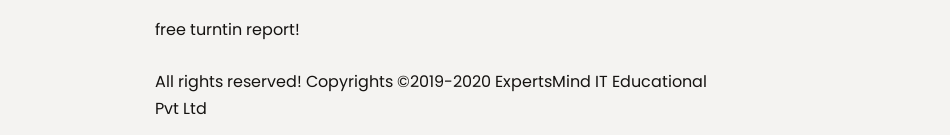free turntin report!

All rights reserved! Copyrights ©2019-2020 ExpertsMind IT Educational Pvt Ltd